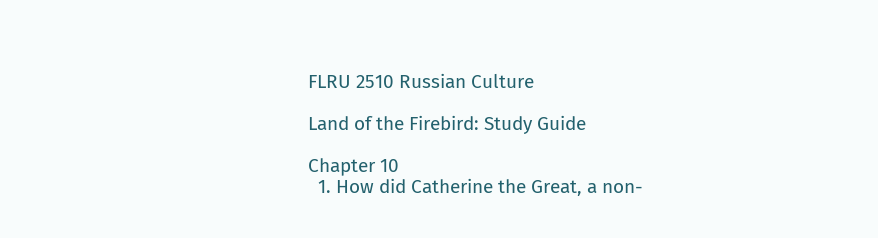FLRU 2510 Russian Culture

Land of the Firebird: Study Guide

Chapter 10
  1. How did Catherine the Great, a non-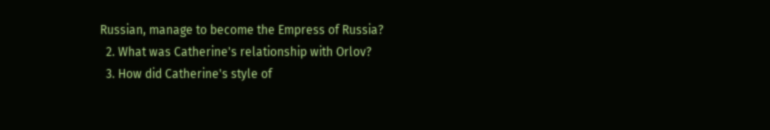Russian, manage to become the Empress of Russia?
  2. What was Catherine's relationship with Orlov?
  3. How did Catherine's style of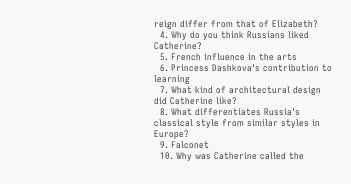reign differ from that of Elizabeth?
  4. Why do you think Russians liked Catherine?
  5. French influence in the arts
  6. Princess Dashkova's contribution to learning
  7. What kind of architectural design did Catherine like?
  8. What differentiates Russia's classical style from similar styles in Europe?
  9. Falconet
  10. Why was Catherine called the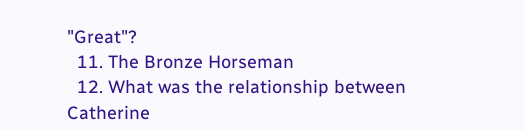"Great"?
  11. The Bronze Horseman
  12. What was the relationship between Catherine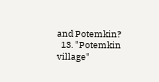and Potemkin?
  13. "Potemkin village"